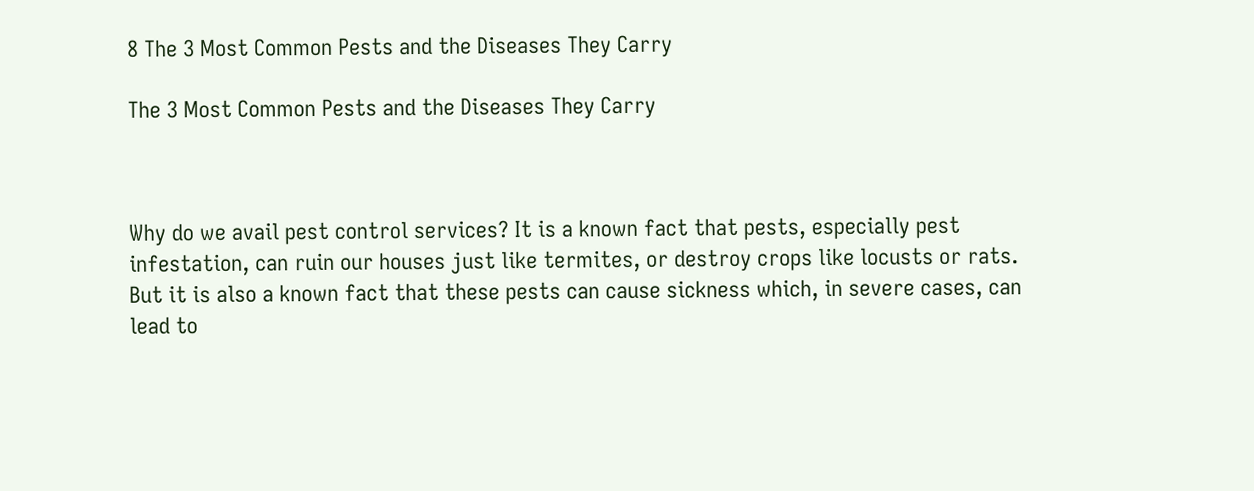8 The 3 Most Common Pests and the Diseases They Carry

The 3 Most Common Pests and the Diseases They Carry



Why do we avail pest control services? It is a known fact that pests, especially pest infestation, can ruin our houses just like termites, or destroy crops like locusts or rats. But it is also a known fact that these pests can cause sickness which, in severe cases, can lead to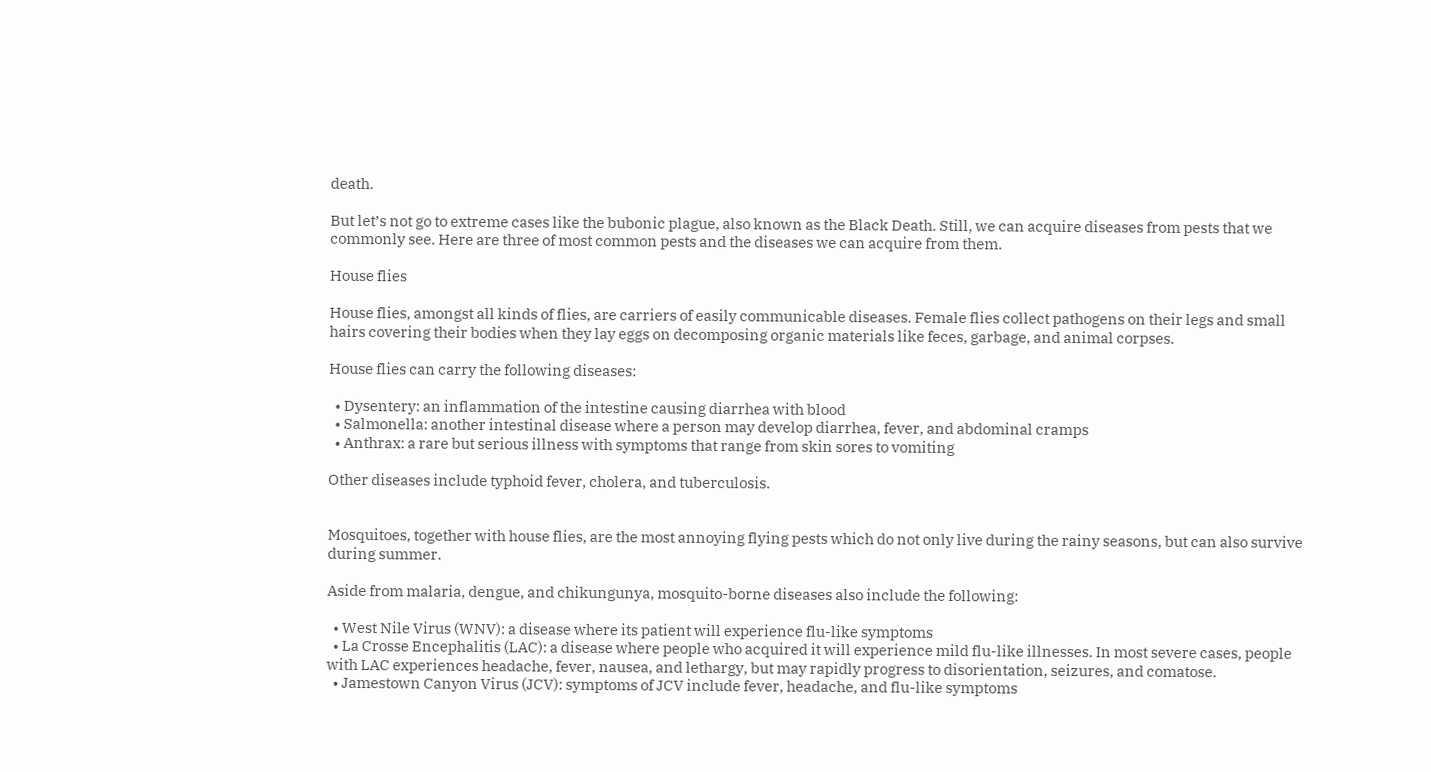death.

But let’s not go to extreme cases like the bubonic plague, also known as the Black Death. Still, we can acquire diseases from pests that we commonly see. Here are three of most common pests and the diseases we can acquire from them.

House flies

House flies, amongst all kinds of flies, are carriers of easily communicable diseases. Female flies collect pathogens on their legs and small hairs covering their bodies when they lay eggs on decomposing organic materials like feces, garbage, and animal corpses.

House flies can carry the following diseases:

  • Dysentery: an inflammation of the intestine causing diarrhea with blood
  • Salmonella: another intestinal disease where a person may develop diarrhea, fever, and abdominal cramps
  • Anthrax: a rare but serious illness with symptoms that range from skin sores to vomiting

Other diseases include typhoid fever, cholera, and tuberculosis.


Mosquitoes, together with house flies, are the most annoying flying pests which do not only live during the rainy seasons, but can also survive during summer.

Aside from malaria, dengue, and chikungunya, mosquito-borne diseases also include the following:

  • West Nile Virus (WNV): a disease where its patient will experience flu-like symptoms
  • La Crosse Encephalitis (LAC): a disease where people who acquired it will experience mild flu-like illnesses. In most severe cases, people with LAC experiences headache, fever, nausea, and lethargy, but may rapidly progress to disorientation, seizures, and comatose.
  • Jamestown Canyon Virus (JCV): symptoms of JCV include fever, headache, and flu-like symptoms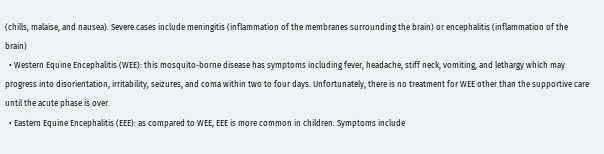(chills, malaise, and nausea). Severe cases include meningitis (inflammation of the membranes surrounding the brain) or encephalitis (inflammation of the brain)
  • Western Equine Encephalitis (WEE): this mosquito-borne disease has symptoms including fever, headache, stiff neck, vomiting, and lethargy which may progress into disorientation, irritability, seizures, and coma within two to four days. Unfortunately, there is no treatment for WEE other than the supportive care until the acute phase is over.
  • Eastern Equine Encephalitis (EEE): as compared to WEE, EEE is more common in children. Symptoms include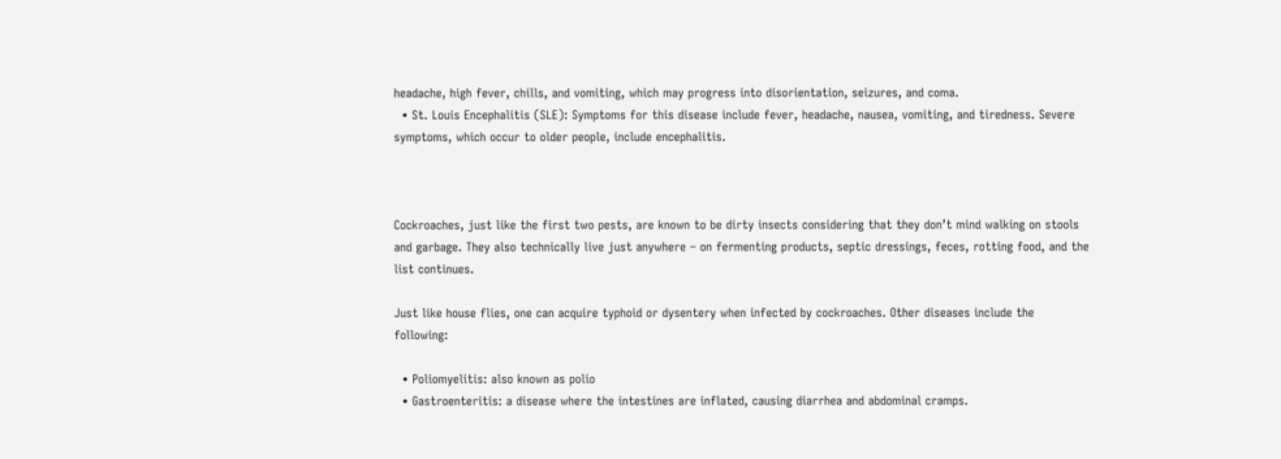headache, high fever, chills, and vomiting, which may progress into disorientation, seizures, and coma.
  • St. Louis Encephalitis (SLE): Symptoms for this disease include fever, headache, nausea, vomiting, and tiredness. Severe symptoms, which occur to older people, include encephalitis.



Cockroaches, just like the first two pests, are known to be dirty insects considering that they don’t mind walking on stools and garbage. They also technically live just anywhere – on fermenting products, septic dressings, feces, rotting food, and the list continues.

Just like house flies, one can acquire typhoid or dysentery when infected by cockroaches. Other diseases include the following:

  • Poliomyelitis: also known as polio
  • Gastroenteritis: a disease where the intestines are inflated, causing diarrhea and abdominal cramps.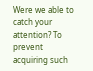Were we able to catch your attention? To prevent acquiring such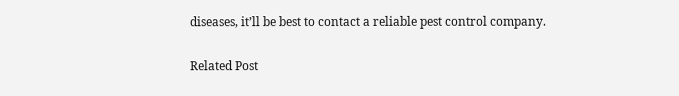diseases, it’ll be best to contact a reliable pest control company.

Related Post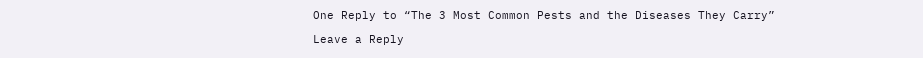One Reply to “The 3 Most Common Pests and the Diseases They Carry”

Leave a Reply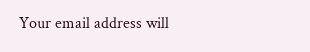Your email address will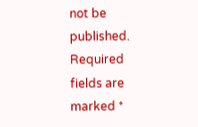not be published. Required fields are marked *